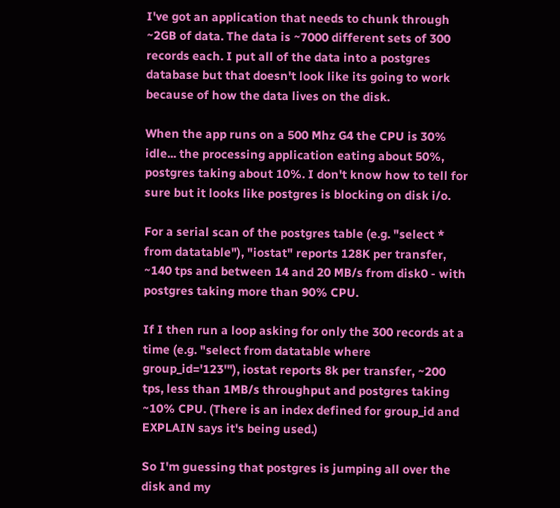I've got an application that needs to chunk through ~2GB of data. The data is ~7000 different sets of 300 records each. I put all of the data into a postgres database but that doesn't look like its going to work because of how the data lives on the disk.

When the app runs on a 500 Mhz G4 the CPU is 30% idle... the processing application eating about 50%, postgres taking about 10%. I don't know how to tell for sure but it looks like postgres is blocking on disk i/o.

For a serial scan of the postgres table (e.g. "select * from datatable"), "iostat" reports 128K per transfer, ~140 tps and between 14 and 20 MB/s from disk0 - with postgres taking more than 90% CPU.

If I then run a loop asking for only the 300 records at a time (e.g. "select from datatable where group_id='123'"), iostat reports 8k per transfer, ~200 tps, less than 1MB/s throughput and postgres taking ~10% CPU. (There is an index defined for group_id and EXPLAIN says it's being used.)

So I'm guessing that postgres is jumping all over the disk and my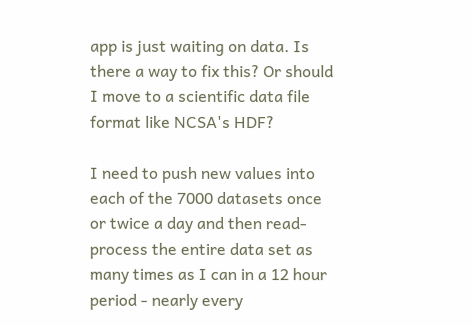app is just waiting on data. Is there a way to fix this? Or should I move to a scientific data file format like NCSA's HDF?

I need to push new values into each of the 7000 datasets once or twice a day and then read-process the entire data set as many times as I can in a 12 hour period - nearly every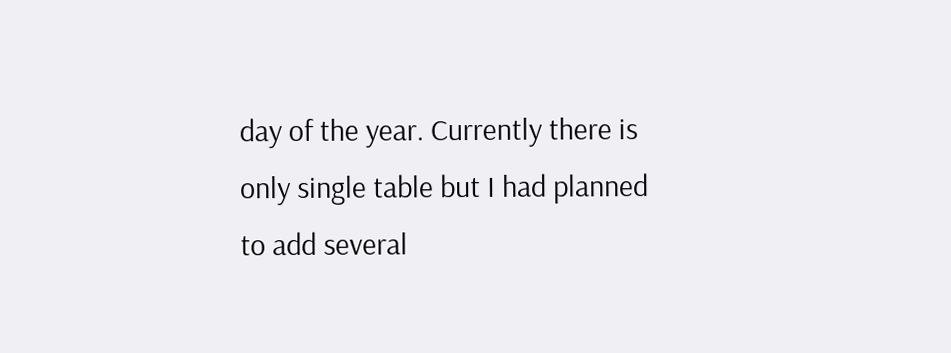day of the year. Currently there is only single table but I had planned to add several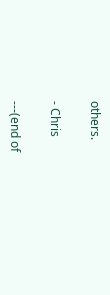others.

- Chris

---(end of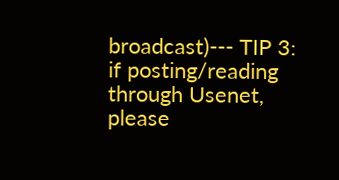broadcast)--- TIP 3: if posting/reading through Usenet, please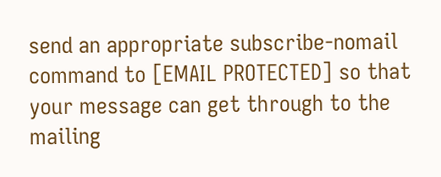send an appropriate subscribe-nomail command to [EMAIL PROTECTED] so that your message can get through to the mailing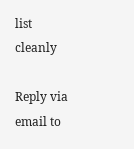list cleanly

Reply via email to